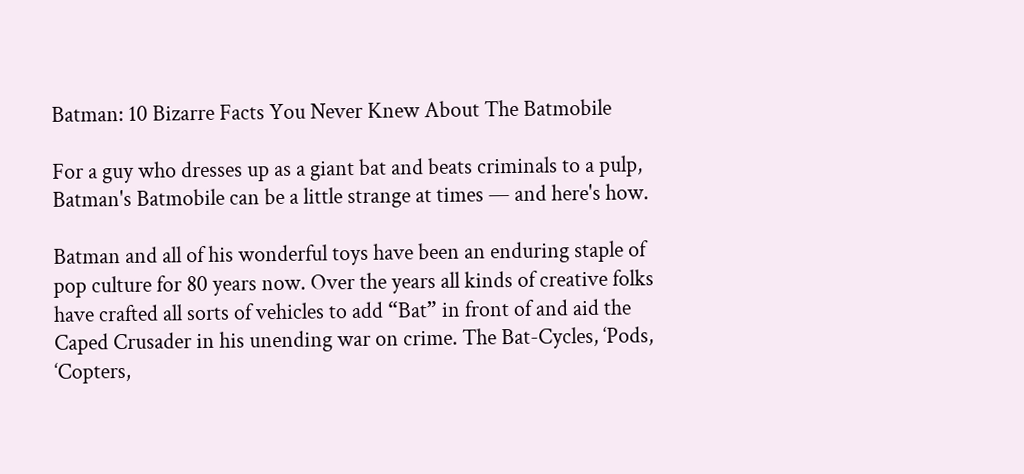Batman: 10 Bizarre Facts You Never Knew About The Batmobile

For a guy who dresses up as a giant bat and beats criminals to a pulp, Batman's Batmobile can be a little strange at times — and here's how.

Batman and all of his wonderful toys have been an enduring staple of pop culture for 80 years now. Over the years all kinds of creative folks have crafted all sorts of vehicles to add “Bat” in front of and aid the Caped Crusader in his unending war on crime. The Bat-Cycles, ‘Pods, ‘Copters,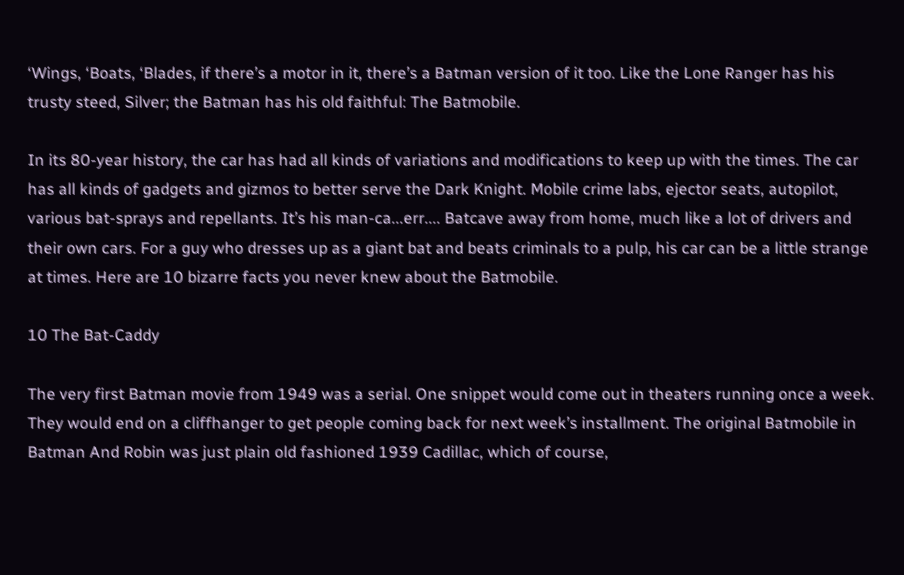‘Wings, ‘Boats, ‘Blades, if there’s a motor in it, there’s a Batman version of it too. Like the Lone Ranger has his trusty steed, Silver; the Batman has his old faithful: The Batmobile.

In its 80-year history, the car has had all kinds of variations and modifications to keep up with the times. The car has all kinds of gadgets and gizmos to better serve the Dark Knight. Mobile crime labs, ejector seats, autopilot, various bat-sprays and repellants. It’s his man-ca...err.... Batcave away from home, much like a lot of drivers and their own cars. For a guy who dresses up as a giant bat and beats criminals to a pulp, his car can be a little strange at times. Here are 10 bizarre facts you never knew about the Batmobile.

10 The Bat-Caddy

The very first Batman movie from 1949 was a serial. One snippet would come out in theaters running once a week. They would end on a cliffhanger to get people coming back for next week’s installment. The original Batmobile in Batman And Robin was just plain old fashioned 1939 Cadillac, which of course,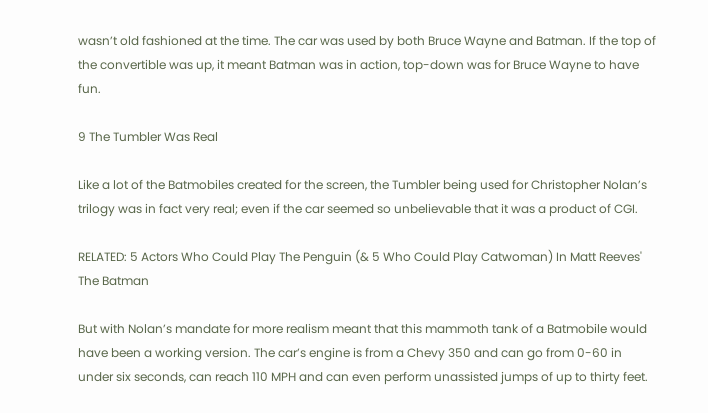wasn’t old fashioned at the time. The car was used by both Bruce Wayne and Batman. If the top of the convertible was up, it meant Batman was in action, top-down was for Bruce Wayne to have fun.

9 The Tumbler Was Real

Like a lot of the Batmobiles created for the screen, the Tumbler being used for Christopher Nolan’s trilogy was in fact very real; even if the car seemed so unbelievable that it was a product of CGI.

RELATED: 5 Actors Who Could Play The Penguin (& 5 Who Could Play Catwoman) In Matt Reeves' The Batman

But with Nolan’s mandate for more realism meant that this mammoth tank of a Batmobile would have been a working version. The car’s engine is from a Chevy 350 and can go from 0-60 in under six seconds, can reach 110 MPH and can even perform unassisted jumps of up to thirty feet.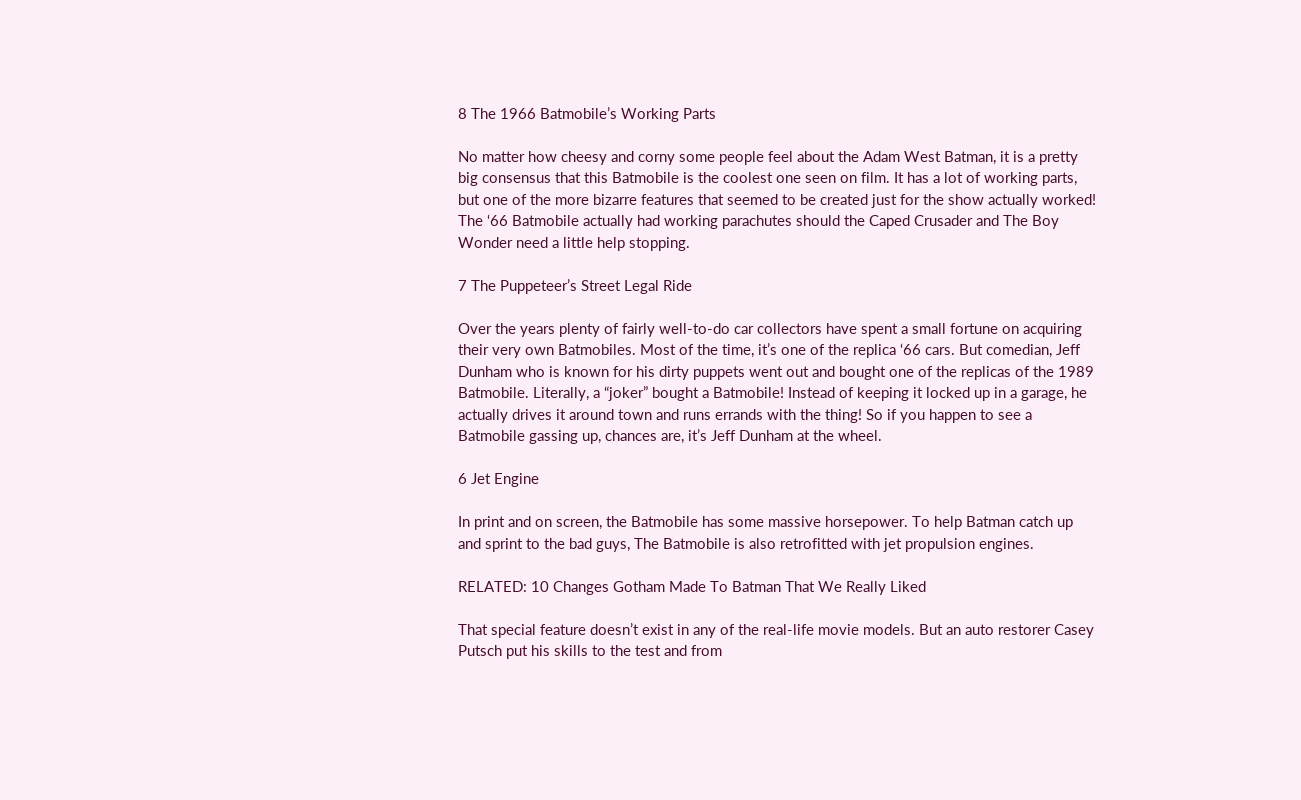8 The 1966 Batmobile’s Working Parts

No matter how cheesy and corny some people feel about the Adam West Batman, it is a pretty big consensus that this Batmobile is the coolest one seen on film. It has a lot of working parts, but one of the more bizarre features that seemed to be created just for the show actually worked! The ‘66 Batmobile actually had working parachutes should the Caped Crusader and The Boy Wonder need a little help stopping.

7 The Puppeteer’s Street Legal Ride

Over the years plenty of fairly well-to-do car collectors have spent a small fortune on acquiring their very own Batmobiles. Most of the time, it’s one of the replica ‘66 cars. But comedian, Jeff Dunham who is known for his dirty puppets went out and bought one of the replicas of the 1989 Batmobile. Literally, a “joker” bought a Batmobile! Instead of keeping it locked up in a garage, he actually drives it around town and runs errands with the thing! So if you happen to see a Batmobile gassing up, chances are, it’s Jeff Dunham at the wheel.

6 Jet Engine

In print and on screen, the Batmobile has some massive horsepower. To help Batman catch up and sprint to the bad guys, The Batmobile is also retrofitted with jet propulsion engines.

RELATED: 10 Changes Gotham Made To Batman That We Really Liked

That special feature doesn’t exist in any of the real-life movie models. But an auto restorer Casey Putsch put his skills to the test and from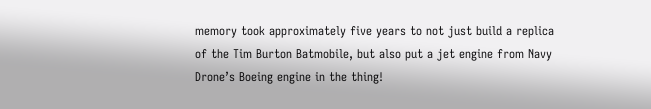memory took approximately five years to not just build a replica of the Tim Burton Batmobile, but also put a jet engine from Navy Drone’s Boeing engine in the thing!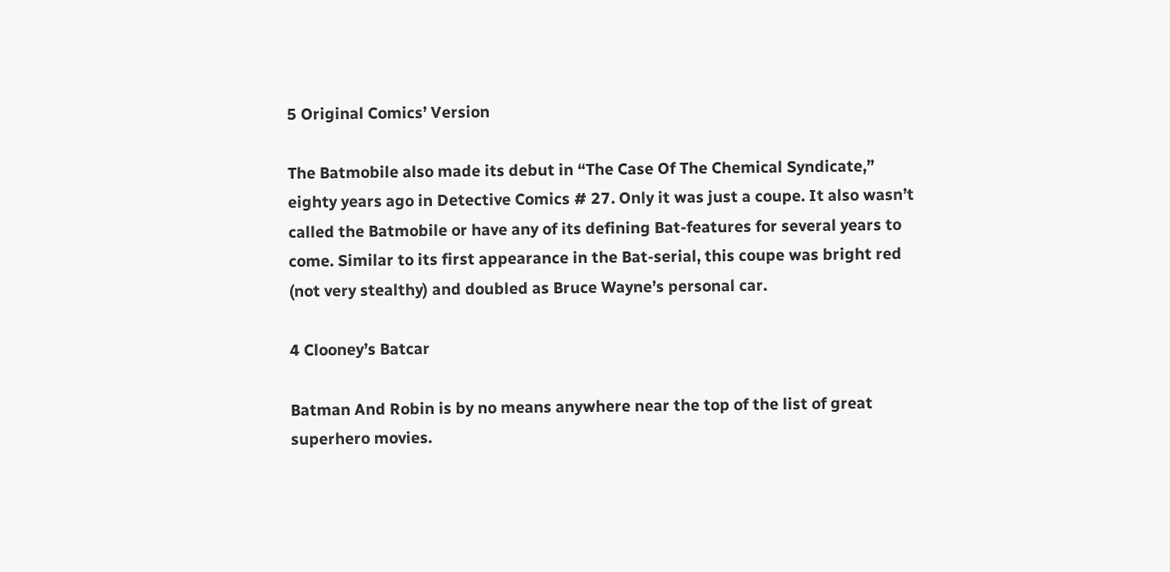5 Original Comics’ Version

The Batmobile also made its debut in “The Case Of The Chemical Syndicate,” eighty years ago in Detective Comics # 27. Only it was just a coupe. It also wasn’t called the Batmobile or have any of its defining Bat-features for several years to come. Similar to its first appearance in the Bat-serial, this coupe was bright red (not very stealthy) and doubled as Bruce Wayne’s personal car.

4 Clooney’s Batcar

Batman And Robin is by no means anywhere near the top of the list of great superhero movies.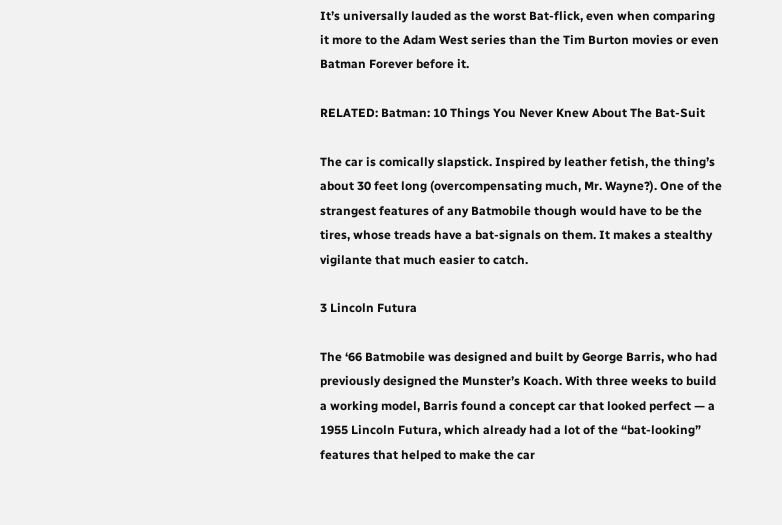It’s universally lauded as the worst Bat-flick, even when comparing it more to the Adam West series than the Tim Burton movies or even Batman Forever before it.

RELATED: Batman: 10 Things You Never Knew About The Bat-Suit

The car is comically slapstick. Inspired by leather fetish, the thing’s about 30 feet long (overcompensating much, Mr. Wayne?). One of the strangest features of any Batmobile though would have to be the tires, whose treads have a bat-signals on them. It makes a stealthy vigilante that much easier to catch.

3 Lincoln Futura

The ‘66 Batmobile was designed and built by George Barris, who had previously designed the Munster’s Koach. With three weeks to build a working model, Barris found a concept car that looked perfect — a 1955 Lincoln Futura, which already had a lot of the “bat-looking” features that helped to make the car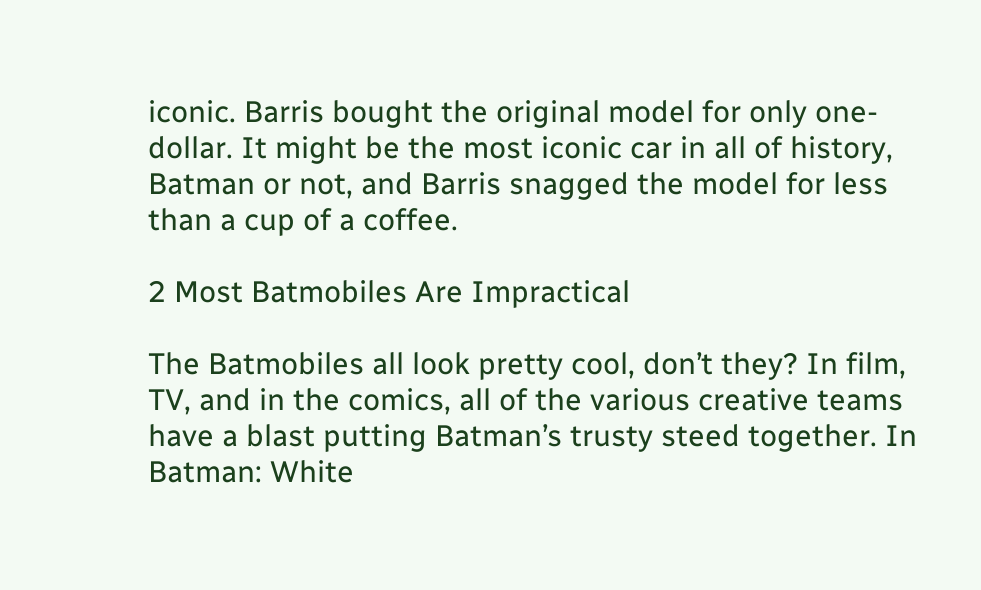iconic. Barris bought the original model for only one-dollar. It might be the most iconic car in all of history, Batman or not, and Barris snagged the model for less than a cup of a coffee.

2 Most Batmobiles Are Impractical

The Batmobiles all look pretty cool, don’t they? In film, TV, and in the comics, all of the various creative teams have a blast putting Batman’s trusty steed together. In Batman: White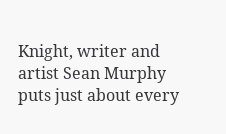Knight, writer and artist Sean Murphy puts just about every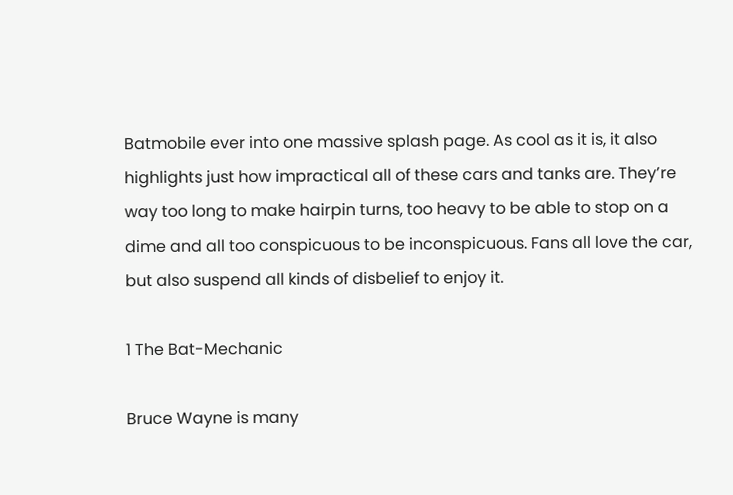Batmobile ever into one massive splash page. As cool as it is, it also highlights just how impractical all of these cars and tanks are. They’re way too long to make hairpin turns, too heavy to be able to stop on a dime and all too conspicuous to be inconspicuous. Fans all love the car, but also suspend all kinds of disbelief to enjoy it.

1 The Bat-Mechanic

Bruce Wayne is many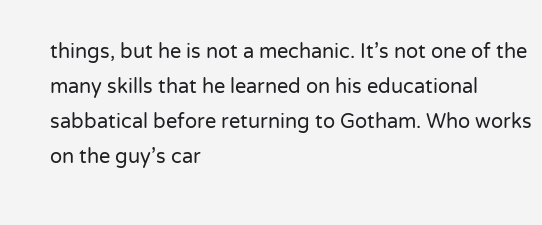things, but he is not a mechanic. It’s not one of the many skills that he learned on his educational sabbatical before returning to Gotham. Who works on the guy’s car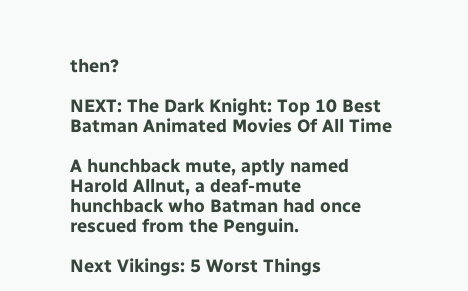then?

NEXT: The Dark Knight: Top 10 Best Batman Animated Movies Of All Time

A hunchback mute, aptly named Harold Allnut, a deaf-mute hunchback who Batman had once rescued from the Penguin.

Next Vikings: 5 Worst Things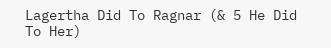Lagertha Did To Ragnar (& 5 He Did To Her)